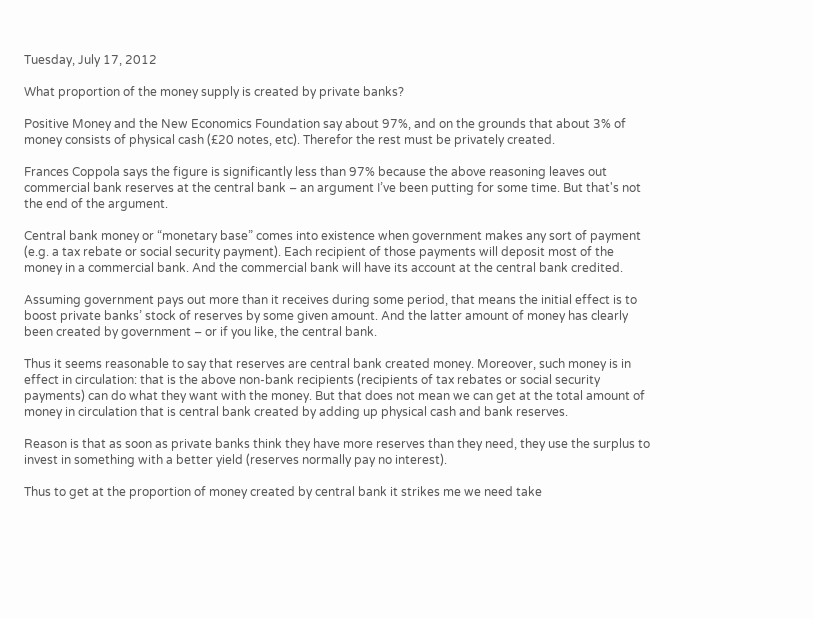Tuesday, July 17, 2012

What proportion of the money supply is created by private banks?

Positive Money and the New Economics Foundation say about 97%, and on the grounds that about 3% of money consists of physical cash (£20 notes, etc). Therefor the rest must be privately created.

Frances Coppola says the figure is significantly less than 97% because the above reasoning leaves out commercial bank reserves at the central bank – an argument I’ve been putting for some time. But that's not the end of the argument.

Central bank money or “monetary base” comes into existence when government makes any sort of payment (e.g. a tax rebate or social security payment). Each recipient of those payments will deposit most of the money in a commercial bank. And the commercial bank will have its account at the central bank credited.

Assuming government pays out more than it receives during some period, that means the initial effect is to boost private banks’ stock of reserves by some given amount. And the latter amount of money has clearly been created by government – or if you like, the central bank.

Thus it seems reasonable to say that reserves are central bank created money. Moreover, such money is in effect in circulation: that is the above non-bank recipients (recipients of tax rebates or social security payments) can do what they want with the money. But that does not mean we can get at the total amount of money in circulation that is central bank created by adding up physical cash and bank reserves.

Reason is that as soon as private banks think they have more reserves than they need, they use the surplus to invest in something with a better yield (reserves normally pay no interest).

Thus to get at the proportion of money created by central bank it strikes me we need take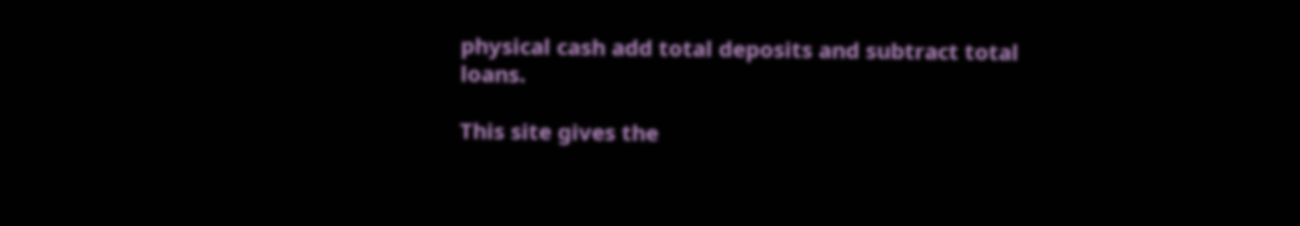physical cash add total deposits and subtract total loans.

This site gives the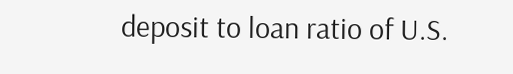deposit to loan ratio of U.S.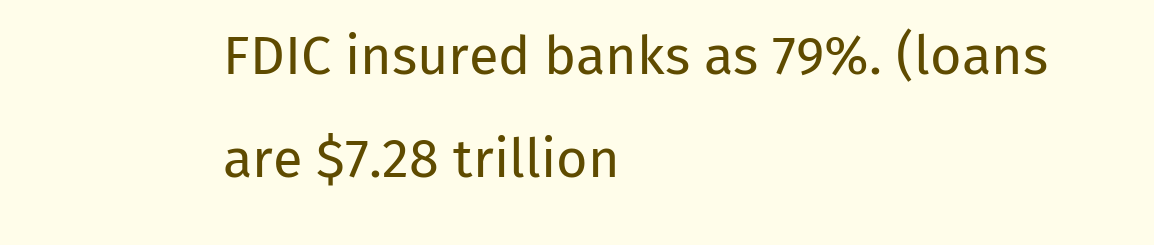FDIC insured banks as 79%. (loans are $7.28 trillion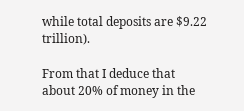while total deposits are $9.22 trillion).

From that I deduce that about 20% of money in the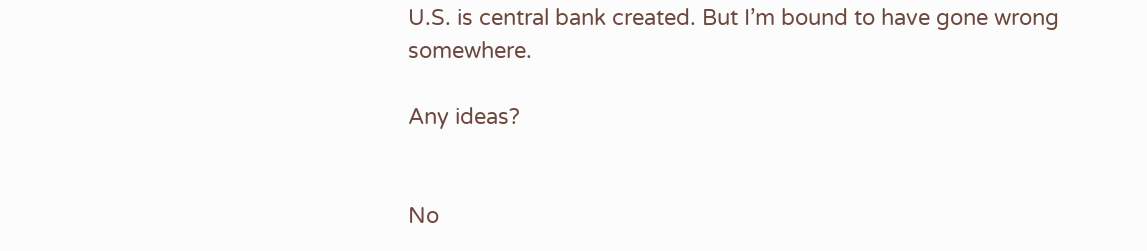U.S. is central bank created. But I’m bound to have gone wrong somewhere.

Any ideas?


No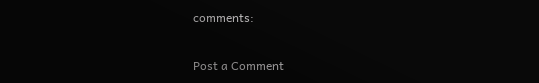comments:

Post a Comment